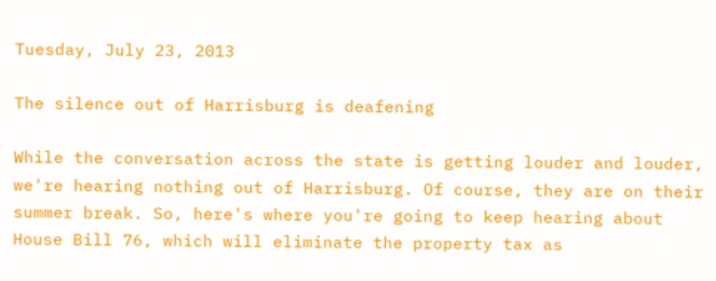Tuesday, July 23, 2013

The silence out of Harrisburg is deafening

While the conversation across the state is getting louder and louder, we're hearing nothing out of Harrisburg. Of course, they are on their summer break. So, here's where you're going to keep hearing about House Bill 76, which will eliminate the property tax as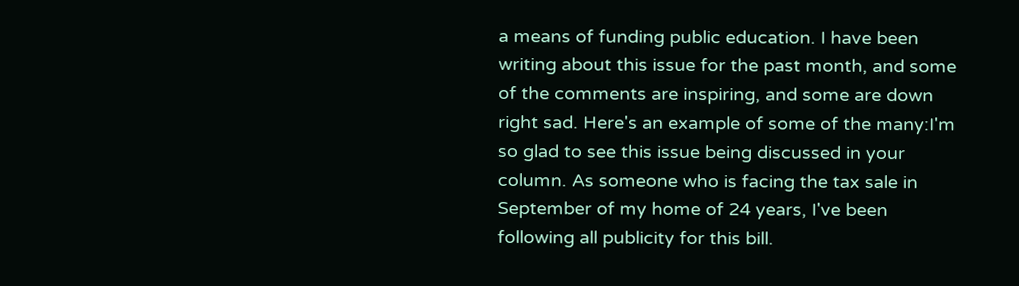a means of funding public education. I have been writing about this issue for the past month, and some of the comments are inspiring, and some are down right sad. Here's an example of some of the many:I'm so glad to see this issue being discussed in your column. As someone who is facing the tax sale in September of my home of 24 years, I've been following all publicity for this bill.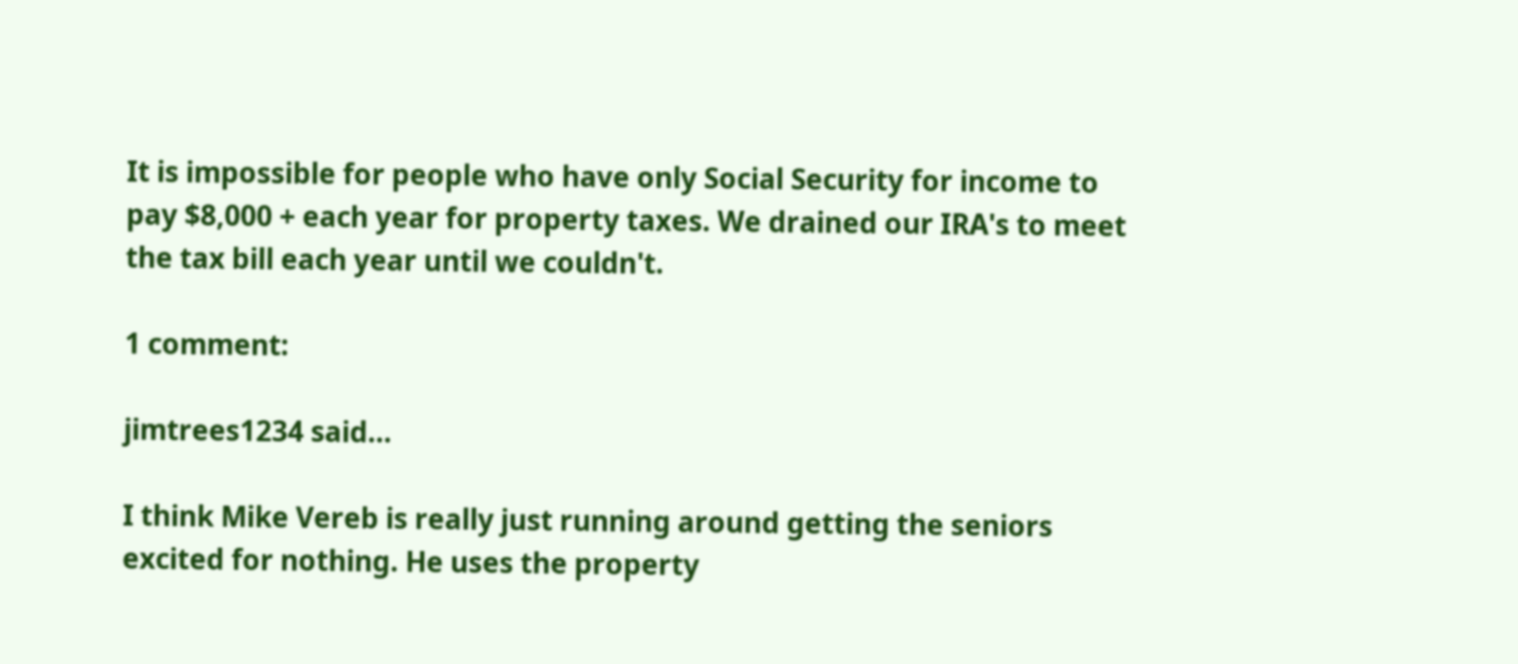It is impossible for people who have only Social Security for income to pay $8,000 + each year for property taxes. We drained our IRA's to meet the tax bill each year until we couldn't.

1 comment:

jimtrees1234 said...

I think Mike Vereb is really just running around getting the seniors excited for nothing. He uses the property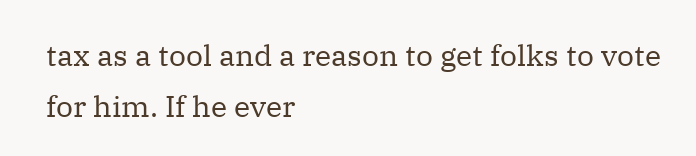tax as a tool and a reason to get folks to vote for him. If he ever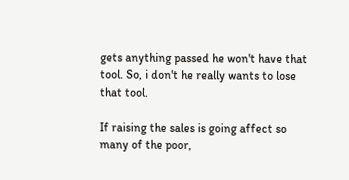gets anything passed he won't have that tool. So, i don't he really wants to lose that tool.

If raising the sales is going affect so many of the poor,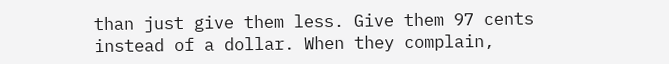than just give them less. Give them 97 cents instead of a dollar. When they complain,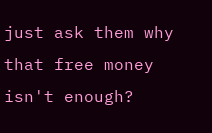just ask them why that free money isn't enough?